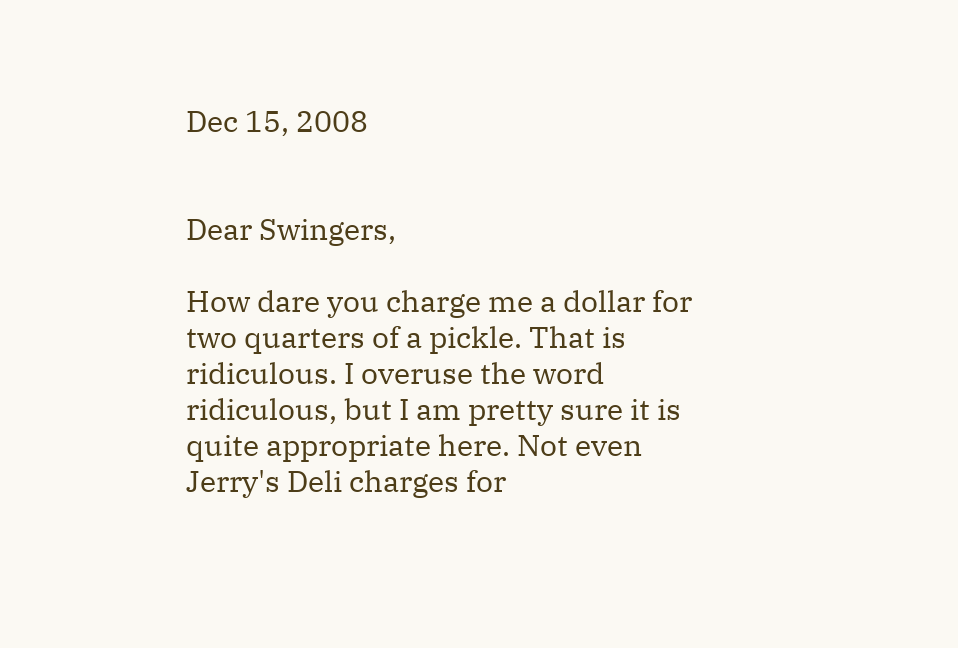Dec 15, 2008


Dear Swingers,

How dare you charge me a dollar for two quarters of a pickle. That is ridiculous. I overuse the word ridiculous, but I am pretty sure it is quite appropriate here. Not even Jerry's Deli charges for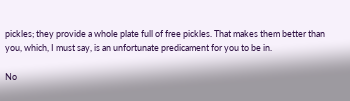pickles; they provide a whole plate full of free pickles. That makes them better than you, which, I must say, is an unfortunate predicament for you to be in.

No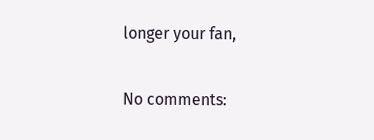longer your fan,

No comments: